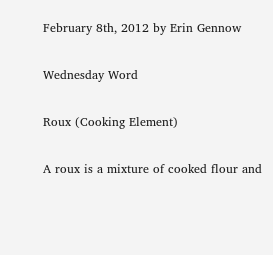February 8th, 2012 by Erin Gennow

Wednesday Word

Roux (Cooking Element)

A roux is a mixture of cooked flour and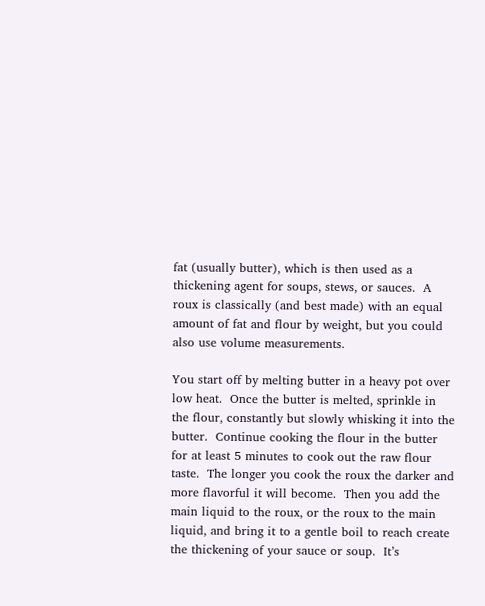fat (usually butter), which is then used as a thickening agent for soups, stews, or sauces.  A roux is classically (and best made) with an equal amount of fat and flour by weight, but you could also use volume measurements.

You start off by melting butter in a heavy pot over low heat.  Once the butter is melted, sprinkle in the flour, constantly but slowly whisking it into the butter.  Continue cooking the flour in the butter for at least 5 minutes to cook out the raw flour taste.  The longer you cook the roux the darker and more flavorful it will become.  Then you add the main liquid to the roux, or the roux to the main liquid, and bring it to a gentle boil to reach create the thickening of your sauce or soup.  It’s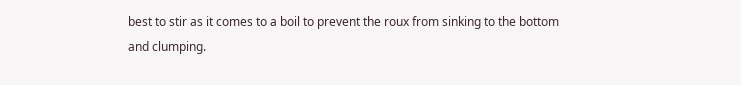best to stir as it comes to a boil to prevent the roux from sinking to the bottom and clumping.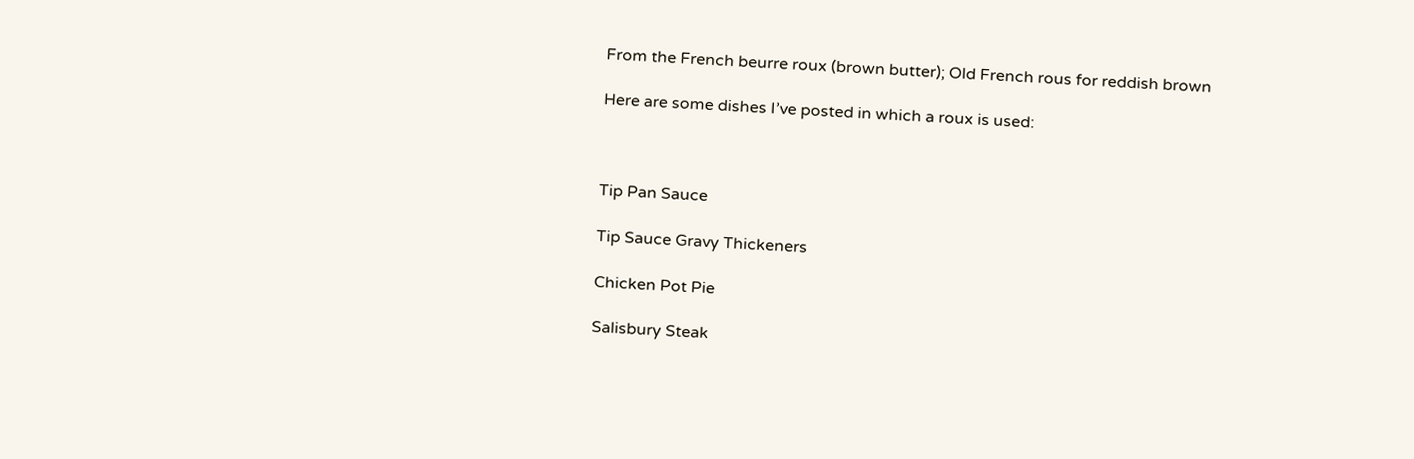From the French beurre roux (brown butter); Old French rous for reddish brown

Here are some dishes I’ve posted in which a roux is used:



Tip Pan Sauce

Tip Sauce Gravy Thickeners

Chicken Pot Pie

Salisbury Steak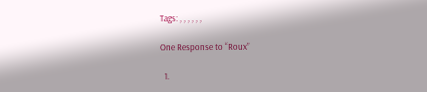Tags: , , , , , ,

One Response to “Roux”

  1.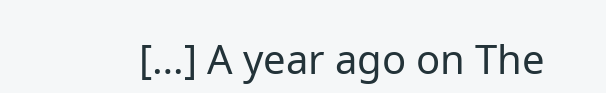[…] A year ago on The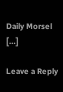Daily Morsel […]

Leave a Reply